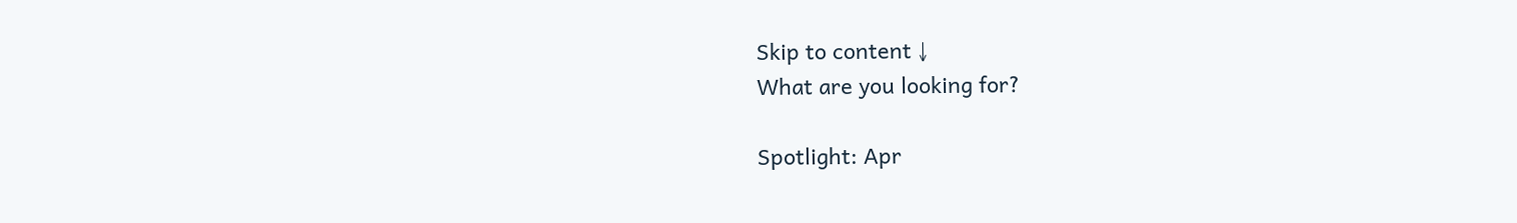Skip to content ↓
What are you looking for?

Spotlight: Apr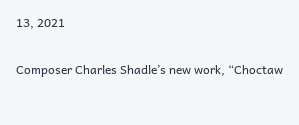13, 2021

Composer Charles Shadle’s new work, “Choctaw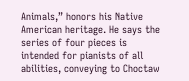Animals,” honors his Native American heritage. He says the series of four pieces is intended for pianists of all abilities, conveying to Choctaw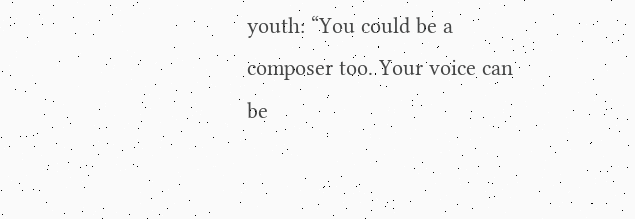youth: “You could be a composer too. Your voice can be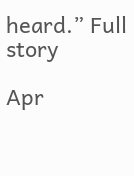heard.” Full story

Apr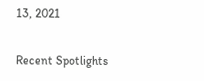13, 2021

Recent Spotlights